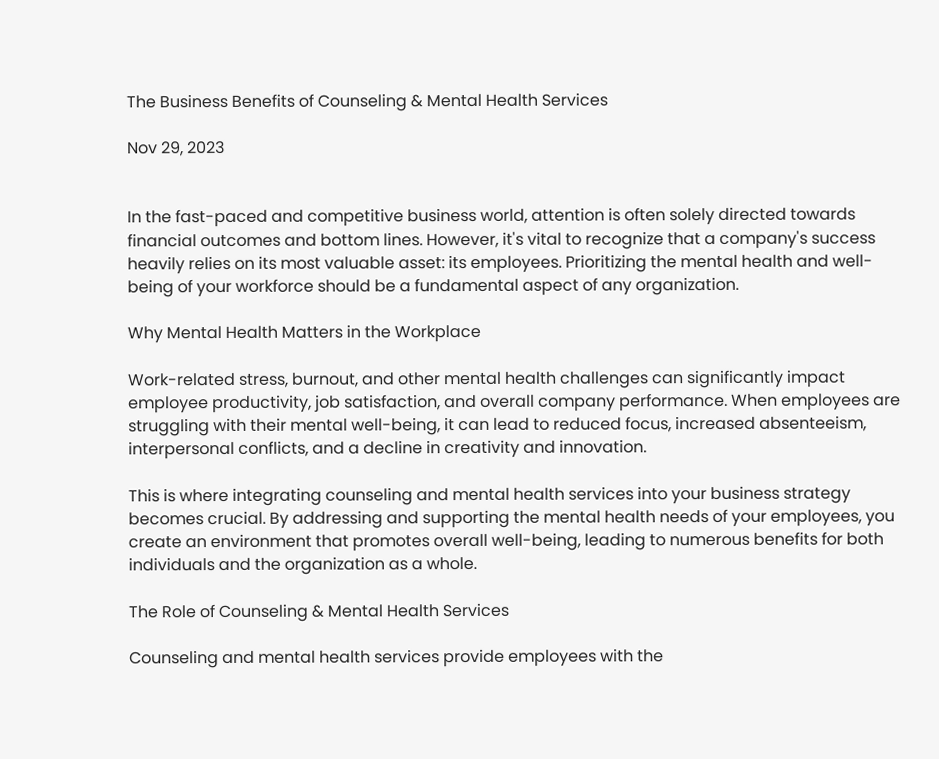The Business Benefits of Counseling & Mental Health Services

Nov 29, 2023


In the fast-paced and competitive business world, attention is often solely directed towards financial outcomes and bottom lines. However, it's vital to recognize that a company's success heavily relies on its most valuable asset: its employees. Prioritizing the mental health and well-being of your workforce should be a fundamental aspect of any organization.

Why Mental Health Matters in the Workplace

Work-related stress, burnout, and other mental health challenges can significantly impact employee productivity, job satisfaction, and overall company performance. When employees are struggling with their mental well-being, it can lead to reduced focus, increased absenteeism, interpersonal conflicts, and a decline in creativity and innovation.

This is where integrating counseling and mental health services into your business strategy becomes crucial. By addressing and supporting the mental health needs of your employees, you create an environment that promotes overall well-being, leading to numerous benefits for both individuals and the organization as a whole.

The Role of Counseling & Mental Health Services

Counseling and mental health services provide employees with the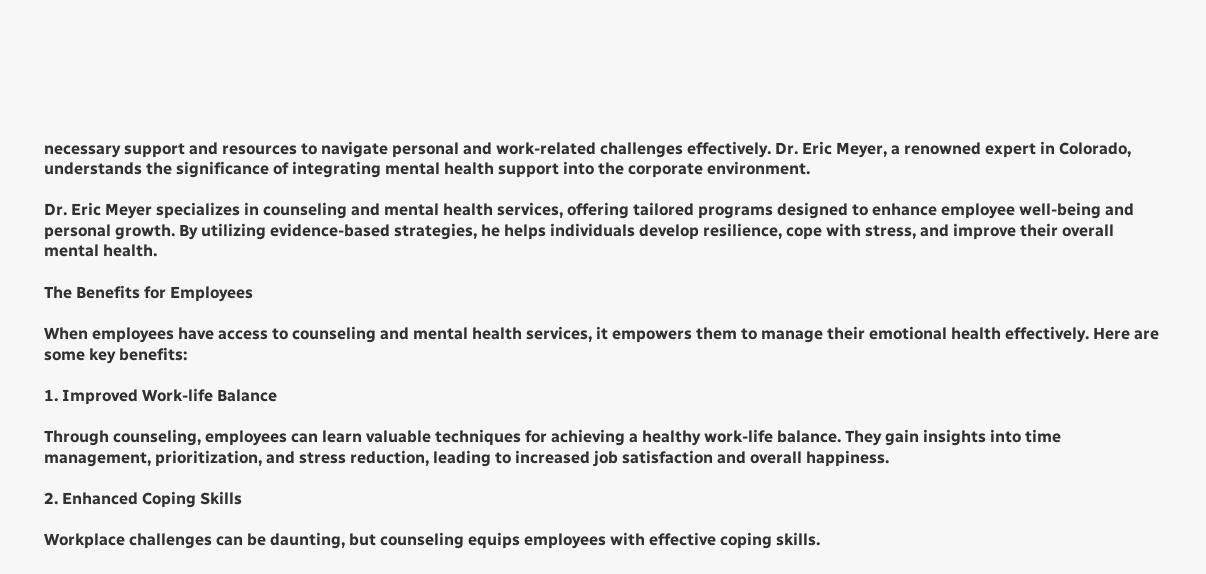necessary support and resources to navigate personal and work-related challenges effectively. Dr. Eric Meyer, a renowned expert in Colorado, understands the significance of integrating mental health support into the corporate environment.

Dr. Eric Meyer specializes in counseling and mental health services, offering tailored programs designed to enhance employee well-being and personal growth. By utilizing evidence-based strategies, he helps individuals develop resilience, cope with stress, and improve their overall mental health.

The Benefits for Employees

When employees have access to counseling and mental health services, it empowers them to manage their emotional health effectively. Here are some key benefits:

1. Improved Work-life Balance

Through counseling, employees can learn valuable techniques for achieving a healthy work-life balance. They gain insights into time management, prioritization, and stress reduction, leading to increased job satisfaction and overall happiness.

2. Enhanced Coping Skills

Workplace challenges can be daunting, but counseling equips employees with effective coping skills.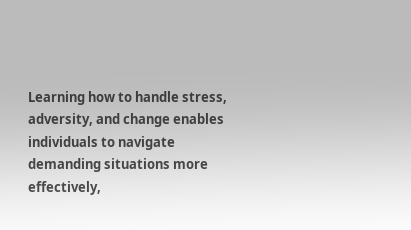Learning how to handle stress, adversity, and change enables individuals to navigate demanding situations more effectively,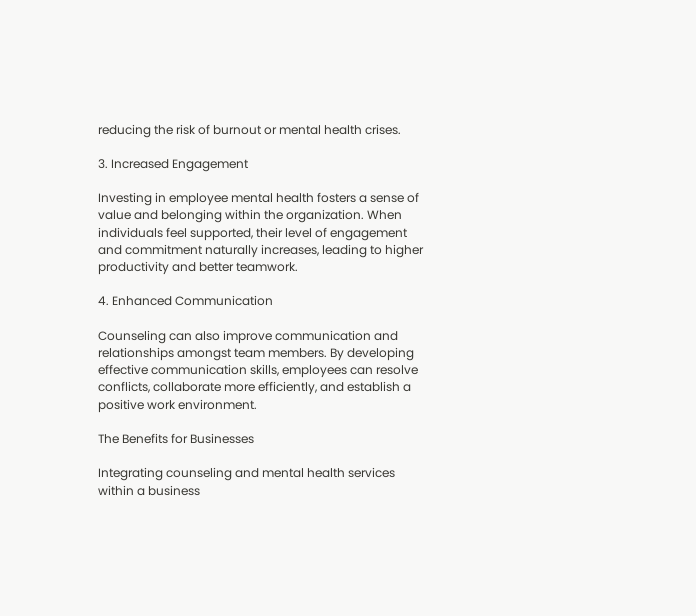reducing the risk of burnout or mental health crises.

3. Increased Engagement

Investing in employee mental health fosters a sense of value and belonging within the organization. When individuals feel supported, their level of engagement and commitment naturally increases, leading to higher productivity and better teamwork.

4. Enhanced Communication

Counseling can also improve communication and relationships amongst team members. By developing effective communication skills, employees can resolve conflicts, collaborate more efficiently, and establish a positive work environment.

The Benefits for Businesses

Integrating counseling and mental health services within a business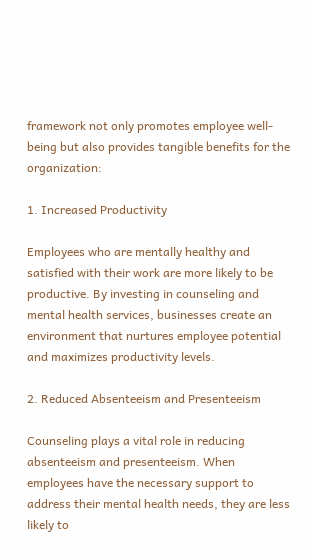framework not only promotes employee well-being but also provides tangible benefits for the organization:

1. Increased Productivity

Employees who are mentally healthy and satisfied with their work are more likely to be productive. By investing in counseling and mental health services, businesses create an environment that nurtures employee potential and maximizes productivity levels.

2. Reduced Absenteeism and Presenteeism

Counseling plays a vital role in reducing absenteeism and presenteeism. When employees have the necessary support to address their mental health needs, they are less likely to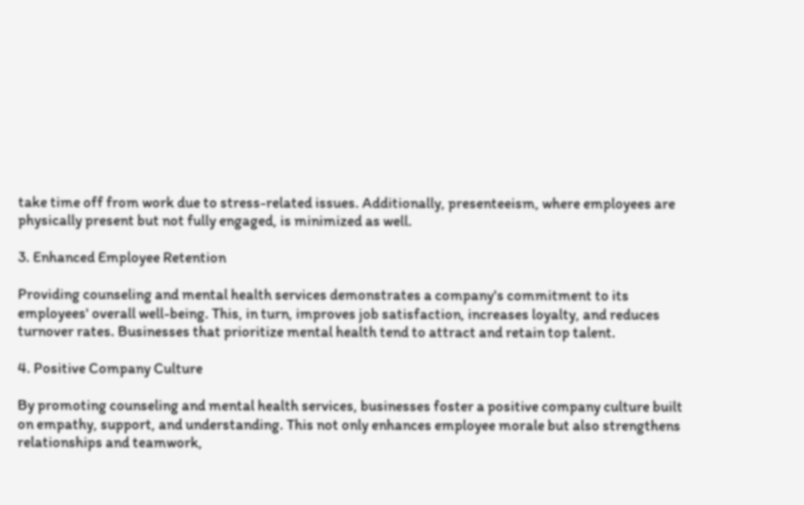take time off from work due to stress-related issues. Additionally, presenteeism, where employees are physically present but not fully engaged, is minimized as well.

3. Enhanced Employee Retention

Providing counseling and mental health services demonstrates a company's commitment to its employees' overall well-being. This, in turn, improves job satisfaction, increases loyalty, and reduces turnover rates. Businesses that prioritize mental health tend to attract and retain top talent.

4. Positive Company Culture

By promoting counseling and mental health services, businesses foster a positive company culture built on empathy, support, and understanding. This not only enhances employee morale but also strengthens relationships and teamwork,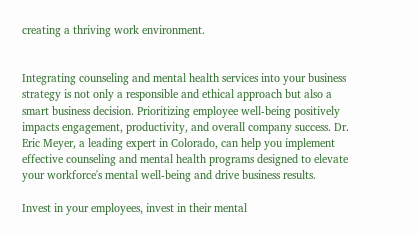creating a thriving work environment.


Integrating counseling and mental health services into your business strategy is not only a responsible and ethical approach but also a smart business decision. Prioritizing employee well-being positively impacts engagement, productivity, and overall company success. Dr. Eric Meyer, a leading expert in Colorado, can help you implement effective counseling and mental health programs designed to elevate your workforce's mental well-being and drive business results.

Invest in your employees, invest in their mental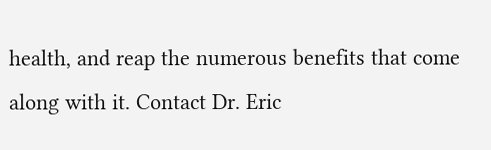health, and reap the numerous benefits that come along with it. Contact Dr. Eric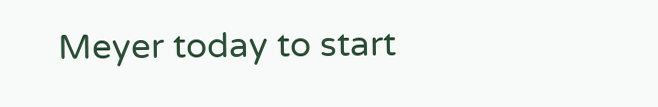Meyer today to start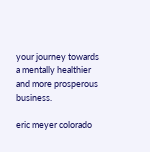your journey towards a mentally healthier and more prosperous business.

eric meyer colorado